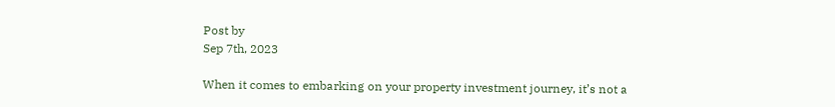Post by
Sep 7th, 2023

When it comes to embarking on your property investment journey, it’s not a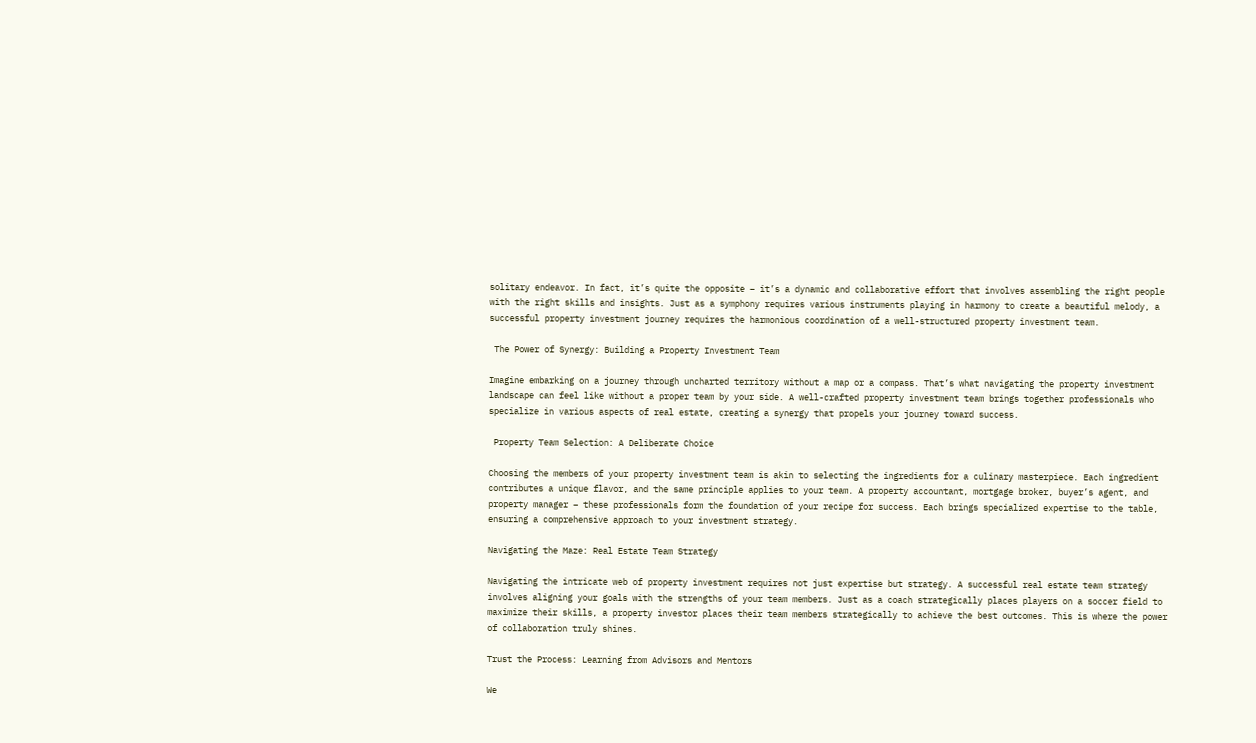solitary endeavor. In fact, it’s quite the opposite – it’s a dynamic and collaborative effort that involves assembling the right people with the right skills and insights. Just as a symphony requires various instruments playing in harmony to create a beautiful melody, a successful property investment journey requires the harmonious coordination of a well-structured property investment team.

 The Power of Synergy: Building a Property Investment Team

Imagine embarking on a journey through uncharted territory without a map or a compass. That’s what navigating the property investment landscape can feel like without a proper team by your side. A well-crafted property investment team brings together professionals who specialize in various aspects of real estate, creating a synergy that propels your journey toward success.

 Property Team Selection: A Deliberate Choice

Choosing the members of your property investment team is akin to selecting the ingredients for a culinary masterpiece. Each ingredient contributes a unique flavor, and the same principle applies to your team. A property accountant, mortgage broker, buyer’s agent, and property manager – these professionals form the foundation of your recipe for success. Each brings specialized expertise to the table, ensuring a comprehensive approach to your investment strategy.

Navigating the Maze: Real Estate Team Strategy

Navigating the intricate web of property investment requires not just expertise but strategy. A successful real estate team strategy involves aligning your goals with the strengths of your team members. Just as a coach strategically places players on a soccer field to maximize their skills, a property investor places their team members strategically to achieve the best outcomes. This is where the power of collaboration truly shines.

Trust the Process: Learning from Advisors and Mentors

We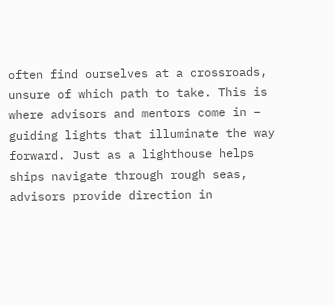often find ourselves at a crossroads, unsure of which path to take. This is where advisors and mentors come in – guiding lights that illuminate the way forward. Just as a lighthouse helps ships navigate through rough seas, advisors provide direction in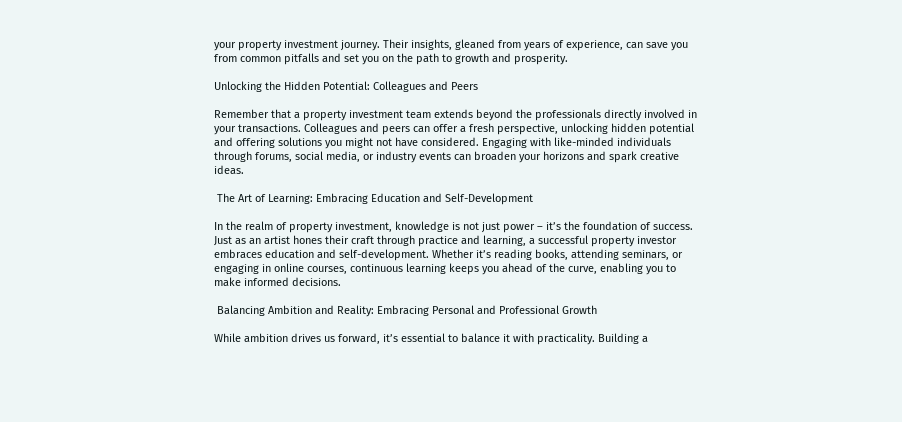your property investment journey. Their insights, gleaned from years of experience, can save you from common pitfalls and set you on the path to growth and prosperity.

Unlocking the Hidden Potential: Colleagues and Peers

Remember that a property investment team extends beyond the professionals directly involved in your transactions. Colleagues and peers can offer a fresh perspective, unlocking hidden potential and offering solutions you might not have considered. Engaging with like-minded individuals through forums, social media, or industry events can broaden your horizons and spark creative ideas.

 The Art of Learning: Embracing Education and Self-Development

In the realm of property investment, knowledge is not just power – it’s the foundation of success. Just as an artist hones their craft through practice and learning, a successful property investor embraces education and self-development. Whether it’s reading books, attending seminars, or engaging in online courses, continuous learning keeps you ahead of the curve, enabling you to make informed decisions.

 Balancing Ambition and Reality: Embracing Personal and Professional Growth

While ambition drives us forward, it’s essential to balance it with practicality. Building a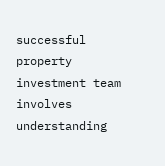successful property investment team involves understanding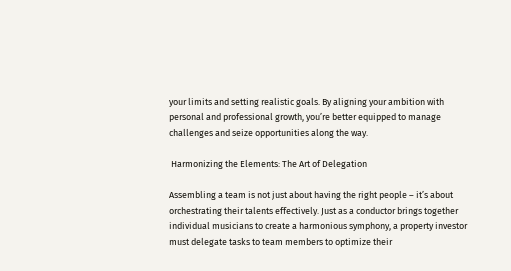your limits and setting realistic goals. By aligning your ambition with personal and professional growth, you’re better equipped to manage challenges and seize opportunities along the way.

 Harmonizing the Elements: The Art of Delegation

Assembling a team is not just about having the right people – it’s about orchestrating their talents effectively. Just as a conductor brings together individual musicians to create a harmonious symphony, a property investor must delegate tasks to team members to optimize their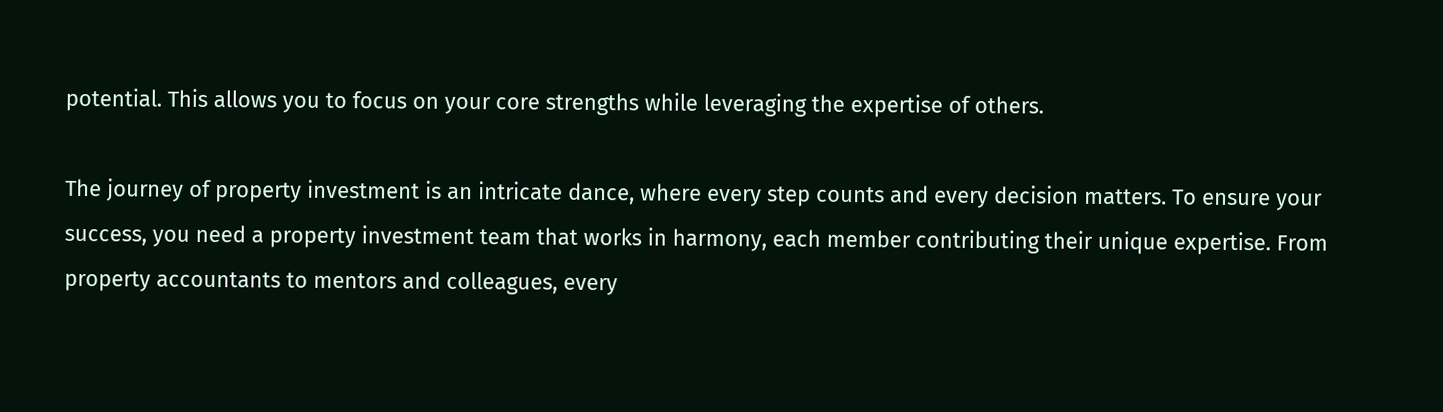potential. This allows you to focus on your core strengths while leveraging the expertise of others.

The journey of property investment is an intricate dance, where every step counts and every decision matters. To ensure your success, you need a property investment team that works in harmony, each member contributing their unique expertise. From property accountants to mentors and colleagues, every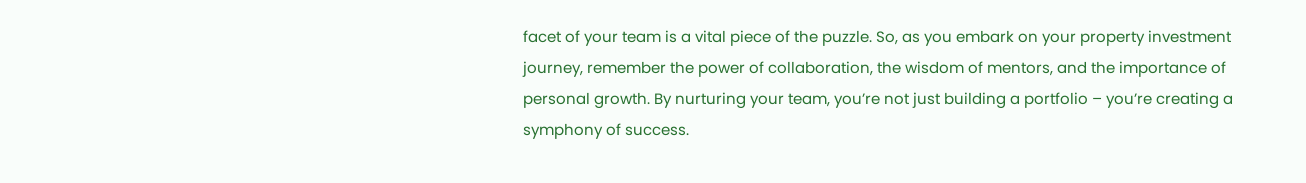facet of your team is a vital piece of the puzzle. So, as you embark on your property investment journey, remember the power of collaboration, the wisdom of mentors, and the importance of personal growth. By nurturing your team, you’re not just building a portfolio – you’re creating a symphony of success.